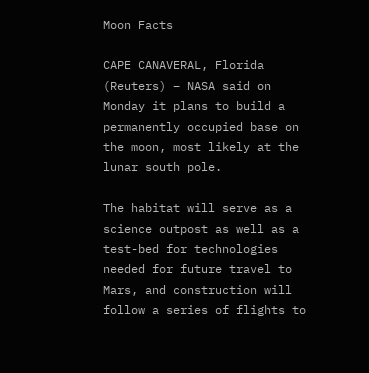Moon Facts

CAPE CANAVERAL, Florida (Reuters) – NASA said on Monday it plans to build a permanently occupied base on the moon, most likely at the lunar south pole.

The habitat will serve as a science outpost as well as a test-bed for technologies needed for future travel to Mars, and construction will follow a series of flights to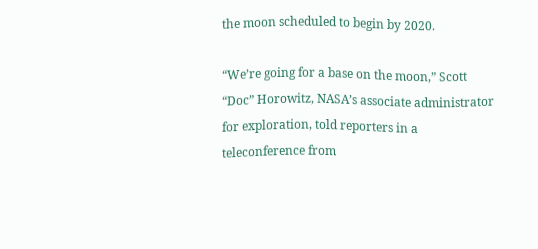the moon scheduled to begin by 2020.

“We’re going for a base on the moon,” Scott “Doc” Horowitz, NASA’s associate administrator for exploration, told reporters in a teleconference from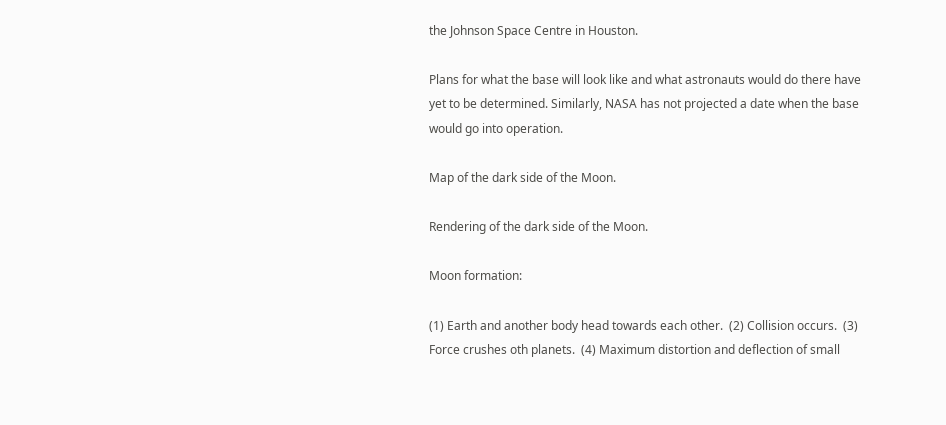the Johnson Space Centre in Houston.

Plans for what the base will look like and what astronauts would do there have yet to be determined. Similarly, NASA has not projected a date when the base would go into operation.

Map of the dark side of the Moon.

Rendering of the dark side of the Moon.

Moon formation:

(1) Earth and another body head towards each other.  (2) Collision occurs.  (3) Force crushes oth planets.  (4) Maximum distortion and deflection of small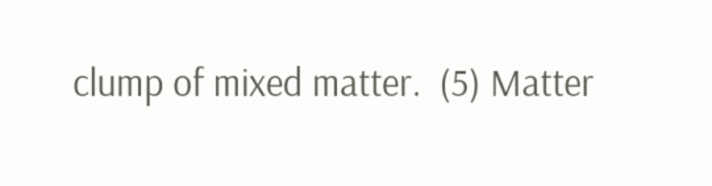clump of mixed matter.  (5) Matter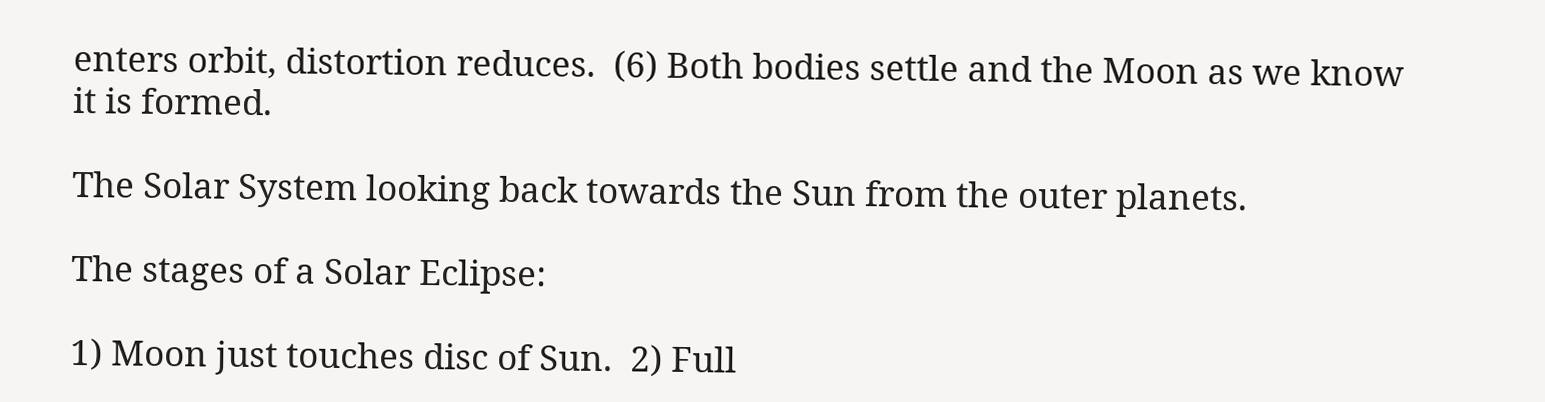enters orbit, distortion reduces.  (6) Both bodies settle and the Moon as we know it is formed.

The Solar System looking back towards the Sun from the outer planets.

The stages of a Solar Eclipse:

1) Moon just touches disc of Sun.  2) Full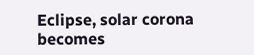Eclipse, solar corona becomes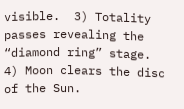visible.  3) Totality passes revealing the “diamond ring” stage.  4) Moon clears the disc of the Sun.